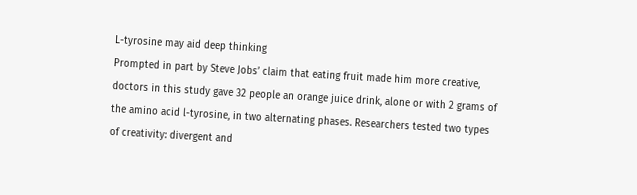L-tyrosine may aid deep thinking
Prompted in part by Steve Jobs’ claim that eating fruit made him more creative, doctors in this study gave 32 people an orange juice drink, alone or with 2 grams of the amino acid l-tyrosine, in two alternating phases. Researchers tested two types of creativity: divergent and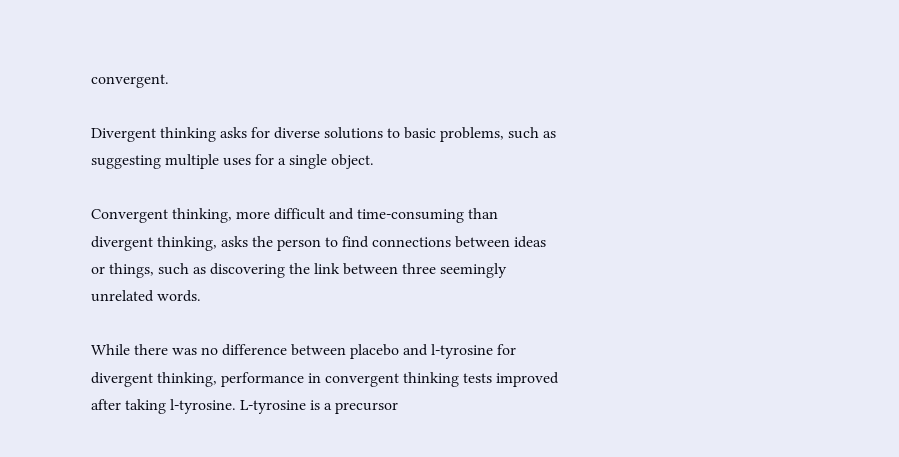convergent.

Divergent thinking asks for diverse solutions to basic problems, such as suggesting multiple uses for a single object.

Convergent thinking, more difficult and time-consuming than divergent thinking, asks the person to find connections between ideas or things, such as discovering the link between three seemingly unrelated words.

While there was no difference between placebo and l-tyrosine for divergent thinking, performance in convergent thinking tests improved after taking l-tyrosine. L-tyrosine is a precursor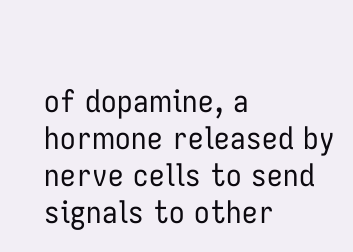of dopamine, a hormone released by nerve cells to send signals to other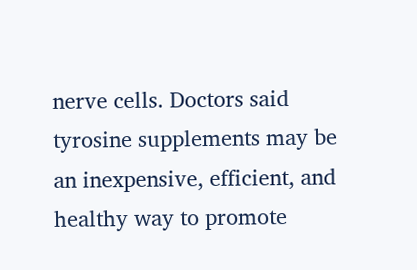nerve cells. Doctors said tyrosine supplements may be an inexpensive, efficient, and healthy way to promote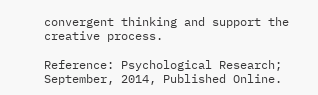convergent thinking and support the creative process.

Reference: Psychological Research; September, 2014, Published Online.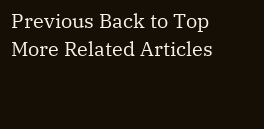Previous Back to Top
More Related Articles